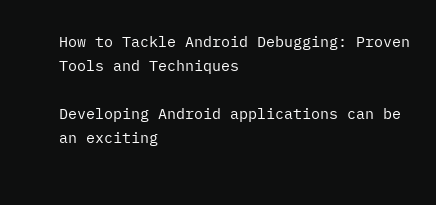How to Tackle Android Debugging: Proven Tools and Techniques

Developing Android applications can be an exciting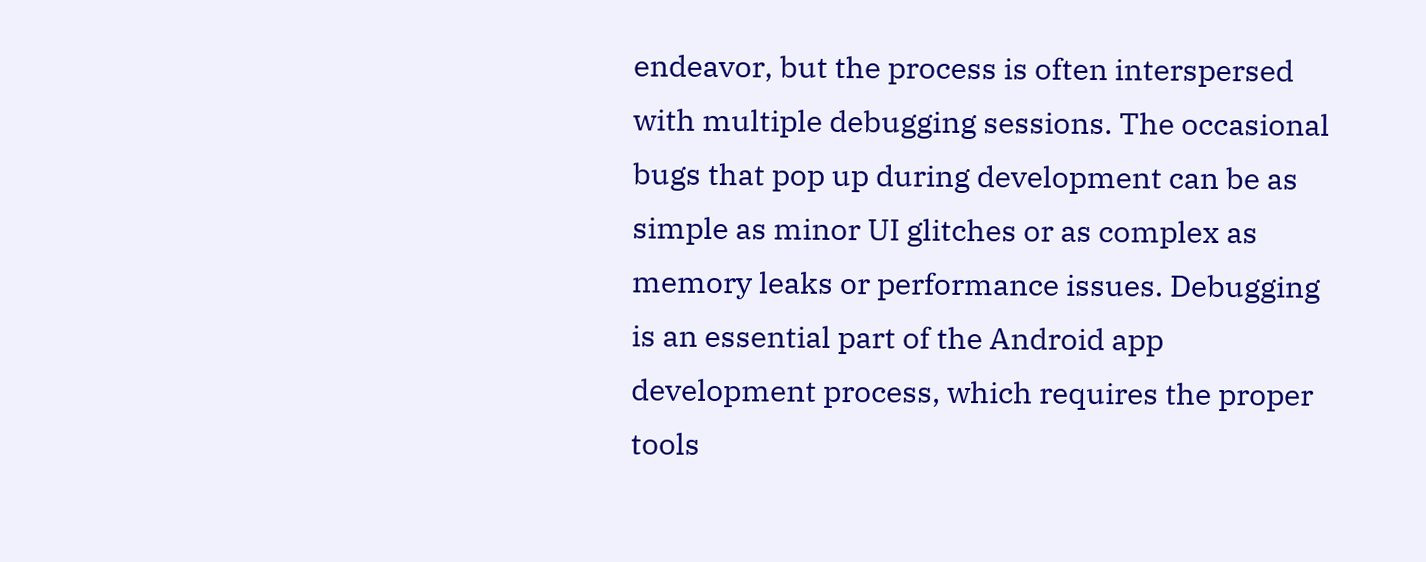endeavor, but the process is often interspersed with multiple debugging sessions. The occasional bugs that pop up during development can be as simple as minor UI glitches or as complex as memory leaks or performance issues. Debugging is an essential part of the Android app development process, which requires the proper tools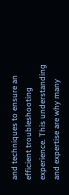and techniques to ensure an efficient troubleshooting experience. This understanding and expertise are why many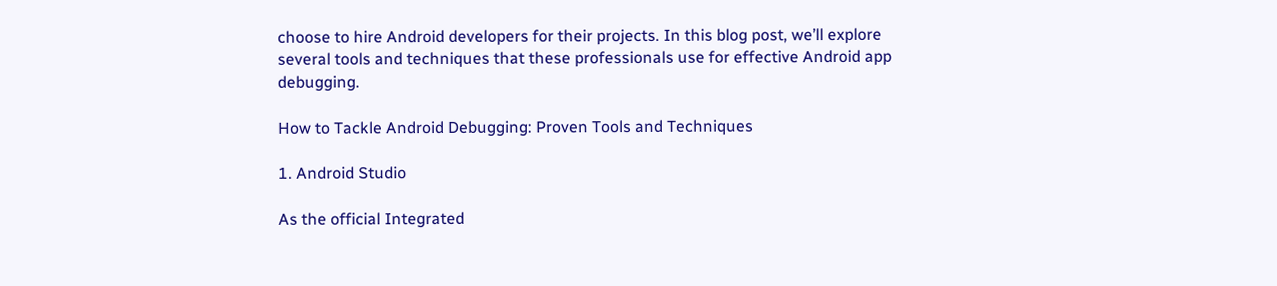choose to hire Android developers for their projects. In this blog post, we’ll explore several tools and techniques that these professionals use for effective Android app debugging.

How to Tackle Android Debugging: Proven Tools and Techniques

1. Android Studio

As the official Integrated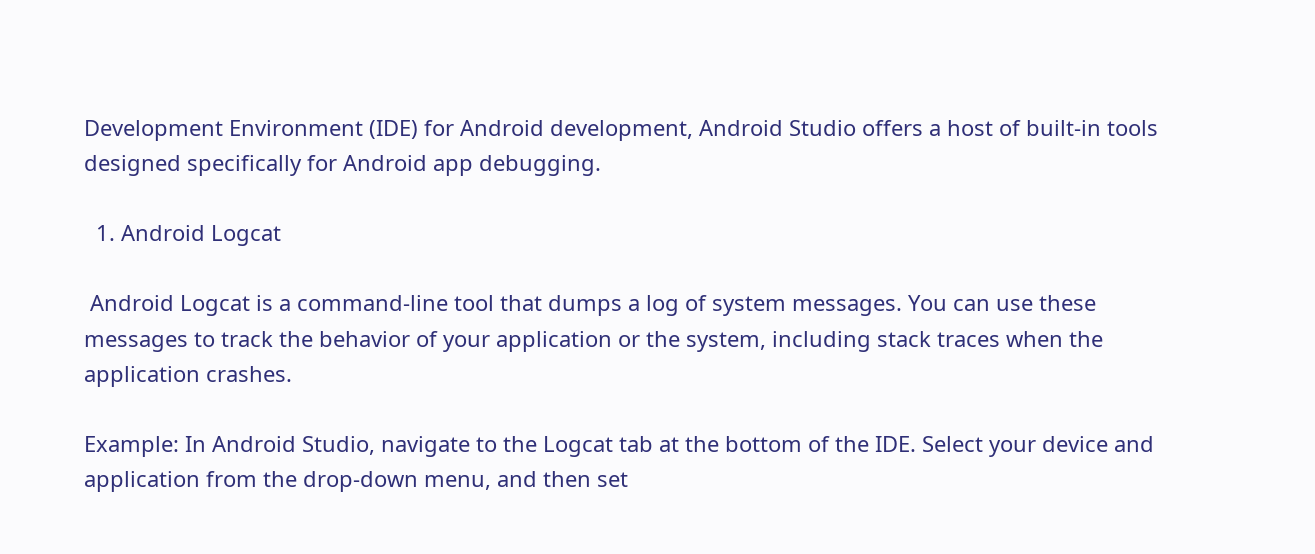Development Environment (IDE) for Android development, Android Studio offers a host of built-in tools designed specifically for Android app debugging.

  1. Android Logcat

 Android Logcat is a command-line tool that dumps a log of system messages. You can use these messages to track the behavior of your application or the system, including stack traces when the application crashes.

Example: In Android Studio, navigate to the Logcat tab at the bottom of the IDE. Select your device and application from the drop-down menu, and then set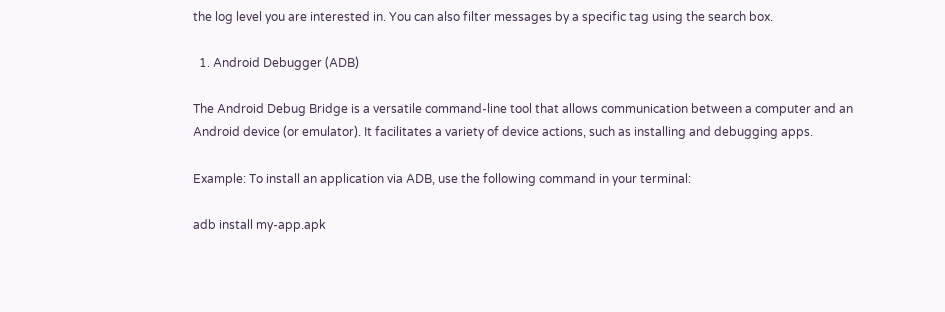the log level you are interested in. You can also filter messages by a specific tag using the search box.

  1. Android Debugger (ADB)

The Android Debug Bridge is a versatile command-line tool that allows communication between a computer and an Android device (or emulator). It facilitates a variety of device actions, such as installing and debugging apps.

Example: To install an application via ADB, use the following command in your terminal:

adb install my-app.apk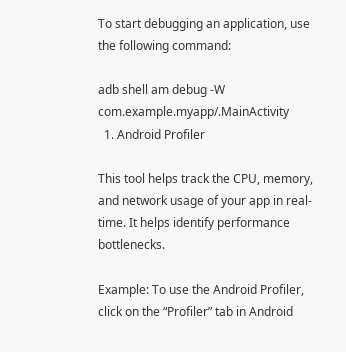To start debugging an application, use the following command:

adb shell am debug -W com.example.myapp/.MainActivity
  1. Android Profiler

This tool helps track the CPU, memory, and network usage of your app in real-time. It helps identify performance bottlenecks.

Example: To use the Android Profiler, click on the “Profiler” tab in Android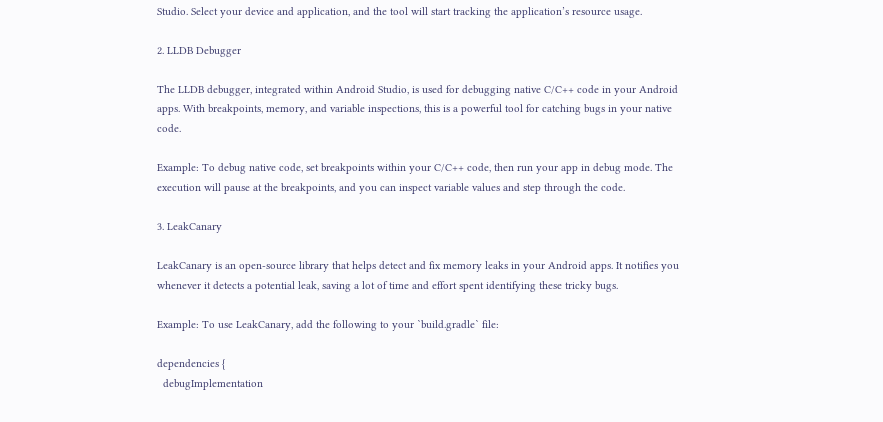Studio. Select your device and application, and the tool will start tracking the application’s resource usage.

2. LLDB Debugger

The LLDB debugger, integrated within Android Studio, is used for debugging native C/C++ code in your Android apps. With breakpoints, memory, and variable inspections, this is a powerful tool for catching bugs in your native code.

Example: To debug native code, set breakpoints within your C/C++ code, then run your app in debug mode. The execution will pause at the breakpoints, and you can inspect variable values and step through the code.

3. LeakCanary

LeakCanary is an open-source library that helps detect and fix memory leaks in your Android apps. It notifies you whenever it detects a potential leak, saving a lot of time and effort spent identifying these tricky bugs.

Example: To use LeakCanary, add the following to your `build.gradle` file:

dependencies {
  debugImplementation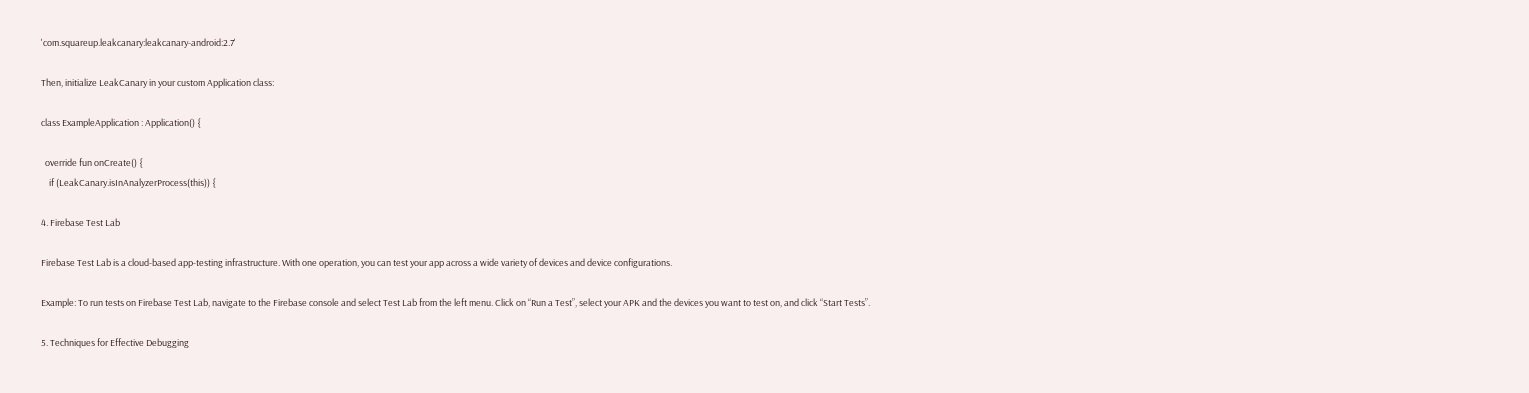'com.squareup.leakcanary:leakcanary-android:2.7'

Then, initialize LeakCanary in your custom Application class:

class ExampleApplication : Application() {

  override fun onCreate() {
    if (LeakCanary.isInAnalyzerProcess(this)) {

4. Firebase Test Lab

Firebase Test Lab is a cloud-based app-testing infrastructure. With one operation, you can test your app across a wide variety of devices and device configurations.

Example: To run tests on Firebase Test Lab, navigate to the Firebase console and select Test Lab from the left menu. Click on “Run a Test”, select your APK and the devices you want to test on, and click “Start Tests”.

5. Techniques for Effective Debugging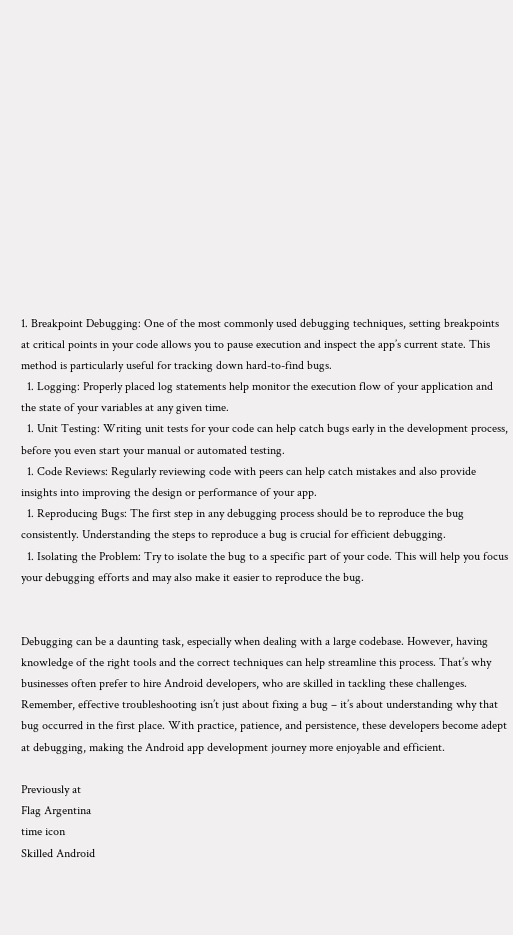1. Breakpoint Debugging: One of the most commonly used debugging techniques, setting breakpoints at critical points in your code allows you to pause execution and inspect the app’s current state. This method is particularly useful for tracking down hard-to-find bugs.
  1. Logging: Properly placed log statements help monitor the execution flow of your application and the state of your variables at any given time.
  1. Unit Testing: Writing unit tests for your code can help catch bugs early in the development process, before you even start your manual or automated testing.
  1. Code Reviews: Regularly reviewing code with peers can help catch mistakes and also provide insights into improving the design or performance of your app.
  1. Reproducing Bugs: The first step in any debugging process should be to reproduce the bug consistently. Understanding the steps to reproduce a bug is crucial for efficient debugging.
  1. Isolating the Problem: Try to isolate the bug to a specific part of your code. This will help you focus your debugging efforts and may also make it easier to reproduce the bug.


Debugging can be a daunting task, especially when dealing with a large codebase. However, having knowledge of the right tools and the correct techniques can help streamline this process. That’s why businesses often prefer to hire Android developers, who are skilled in tackling these challenges. Remember, effective troubleshooting isn’t just about fixing a bug – it’s about understanding why that bug occurred in the first place. With practice, patience, and persistence, these developers become adept at debugging, making the Android app development journey more enjoyable and efficient.

Previously at
Flag Argentina
time icon
Skilled Android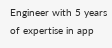Engineer with 5 years of expertise in app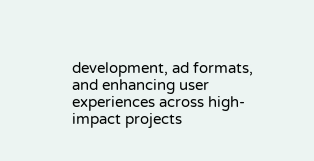development, ad formats, and enhancing user experiences across high-impact projects